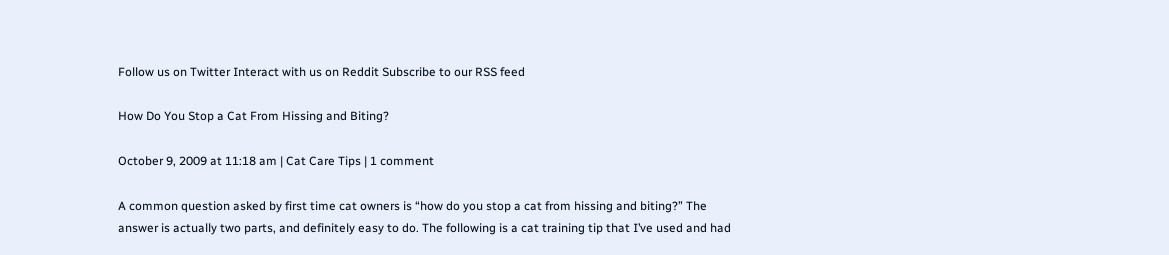Follow us on Twitter Interact with us on Reddit Subscribe to our RSS feed

How Do You Stop a Cat From Hissing and Biting?

October 9, 2009 at 11:18 am | Cat Care Tips | 1 comment

A common question asked by first time cat owners is “how do you stop a cat from hissing and biting?” The answer is actually two parts, and definitely easy to do. The following is a cat training tip that I’ve used and had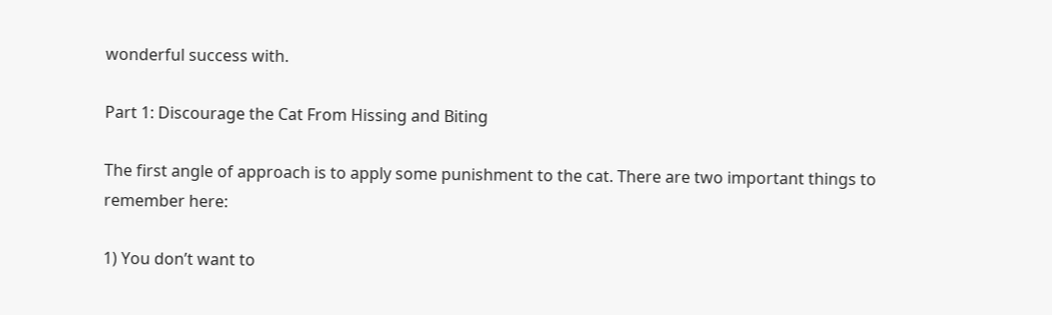wonderful success with.

Part 1: Discourage the Cat From Hissing and Biting

The first angle of approach is to apply some punishment to the cat. There are two important things to remember here:

1) You don’t want to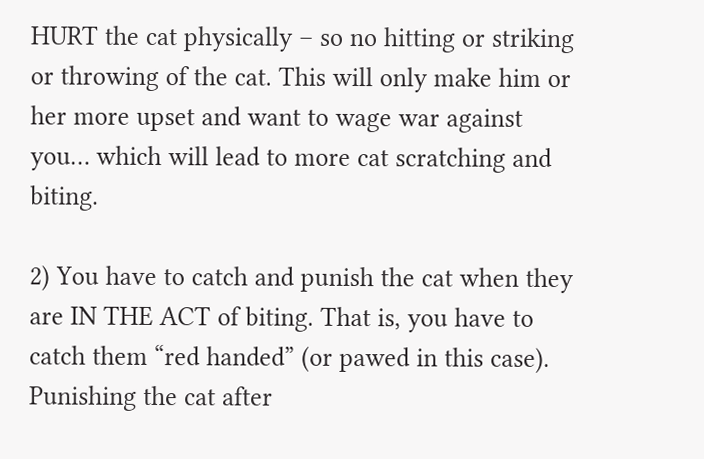HURT the cat physically – so no hitting or striking or throwing of the cat. This will only make him or her more upset and want to wage war against you… which will lead to more cat scratching and biting.

2) You have to catch and punish the cat when they are IN THE ACT of biting. That is, you have to catch them “red handed” (or pawed in this case). Punishing the cat after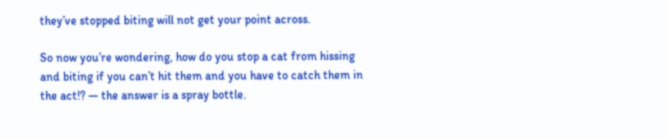they’ve stopped biting will not get your point across.

So now you’re wondering, how do you stop a cat from hissing and biting if you can’t hit them and you have to catch them in the act!? — the answer is a spray bottle.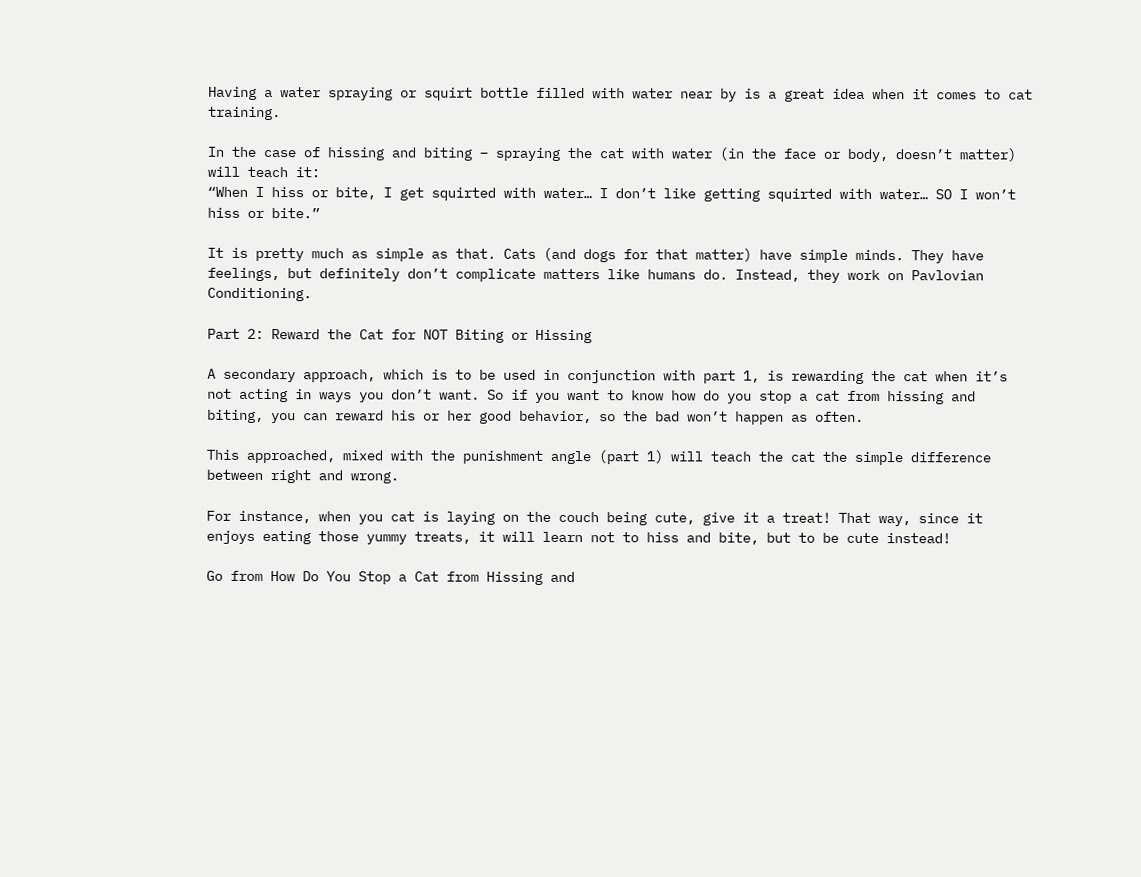Having a water spraying or squirt bottle filled with water near by is a great idea when it comes to cat training.

In the case of hissing and biting – spraying the cat with water (in the face or body, doesn’t matter) will teach it:
“When I hiss or bite, I get squirted with water… I don’t like getting squirted with water… SO I won’t hiss or bite.”

It is pretty much as simple as that. Cats (and dogs for that matter) have simple minds. They have feelings, but definitely don’t complicate matters like humans do. Instead, they work on Pavlovian Conditioning.

Part 2: Reward the Cat for NOT Biting or Hissing

A secondary approach, which is to be used in conjunction with part 1, is rewarding the cat when it’s not acting in ways you don’t want. So if you want to know how do you stop a cat from hissing and biting, you can reward his or her good behavior, so the bad won’t happen as often.

This approached, mixed with the punishment angle (part 1) will teach the cat the simple difference between right and wrong.

For instance, when you cat is laying on the couch being cute, give it a treat! That way, since it enjoys eating those yummy treats, it will learn not to hiss and bite, but to be cute instead!

Go from How Do You Stop a Cat from Hissing and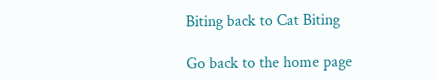Biting back to Cat Biting

Go back to the home page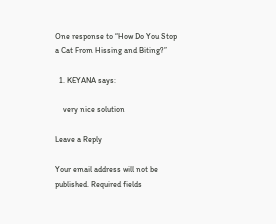One response to “How Do You Stop a Cat From Hissing and Biting?”

  1. KEYANA says:

    very nice solution

Leave a Reply

Your email address will not be published. Required fields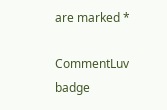are marked *

CommentLuv badge